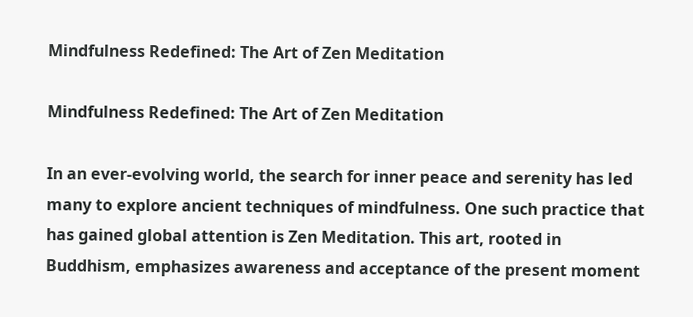Mindfulness Redefined: The Art of Zen Meditation

Mindfulness Redefined: The Art of Zen Meditation

In an ever-evolving world, the search for inner peace and serenity has led many to explore ancient techniques of mindfulness. One such practice that has gained global attention is Zen Meditation. This art, rooted in Buddhism, emphasizes awareness and acceptance of the present moment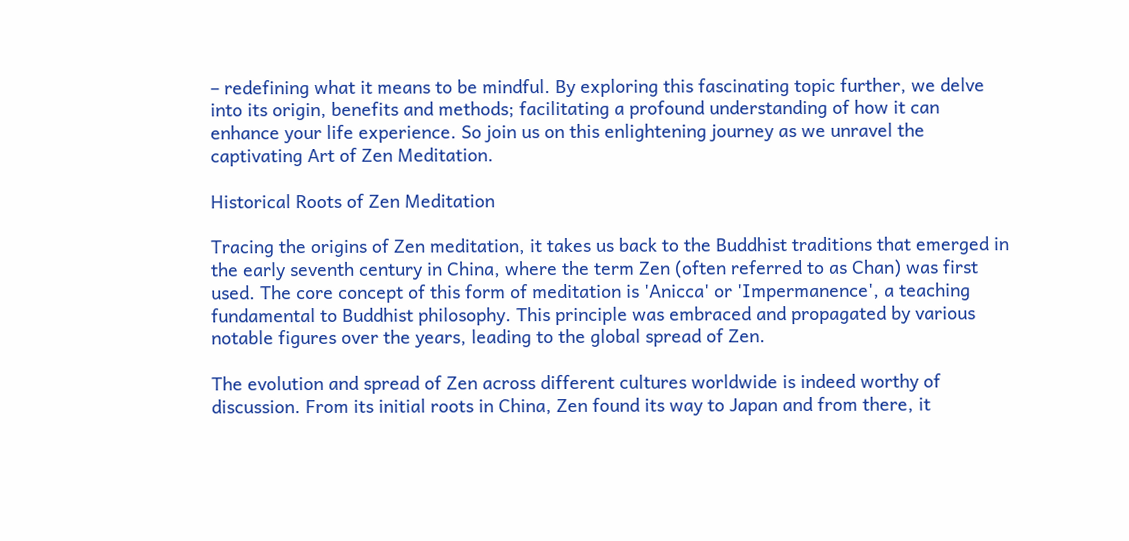– redefining what it means to be mindful. By exploring this fascinating topic further, we delve into its origin, benefits and methods; facilitating a profound understanding of how it can enhance your life experience. So join us on this enlightening journey as we unravel the captivating Art of Zen Meditation.

Historical Roots of Zen Meditation

Tracing the origins of Zen meditation, it takes us back to the Buddhist traditions that emerged in the early seventh century in China, where the term Zen (often referred to as Chan) was first used. The core concept of this form of meditation is 'Anicca' or 'Impermanence', a teaching fundamental to Buddhist philosophy. This principle was embraced and propagated by various notable figures over the years, leading to the global spread of Zen.

The evolution and spread of Zen across different cultures worldwide is indeed worthy of discussion. From its initial roots in China, Zen found its way to Japan and from there, it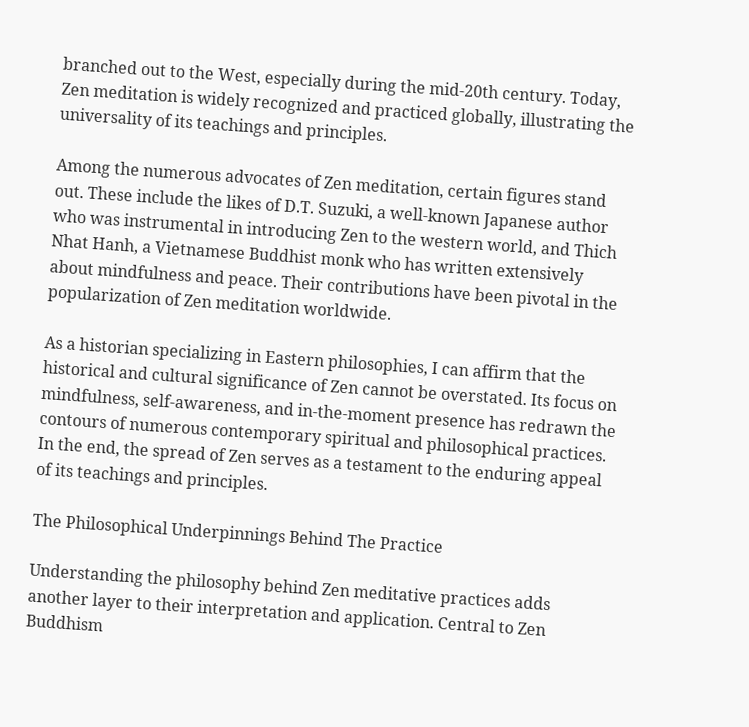branched out to the West, especially during the mid-20th century. Today, Zen meditation is widely recognized and practiced globally, illustrating the universality of its teachings and principles.

Among the numerous advocates of Zen meditation, certain figures stand out. These include the likes of D.T. Suzuki, a well-known Japanese author who was instrumental in introducing Zen to the western world, and Thich Nhat Hanh, a Vietnamese Buddhist monk who has written extensively about mindfulness and peace. Their contributions have been pivotal in the popularization of Zen meditation worldwide.

As a historian specializing in Eastern philosophies, I can affirm that the historical and cultural significance of Zen cannot be overstated. Its focus on mindfulness, self-awareness, and in-the-moment presence has redrawn the contours of numerous contemporary spiritual and philosophical practices. In the end, the spread of Zen serves as a testament to the enduring appeal of its teachings and principles.

The Philosophical Underpinnings Behind The Practice

Understanding the philosophy behind Zen meditative practices adds another layer to their interpretation and application. Central to Zen Buddhism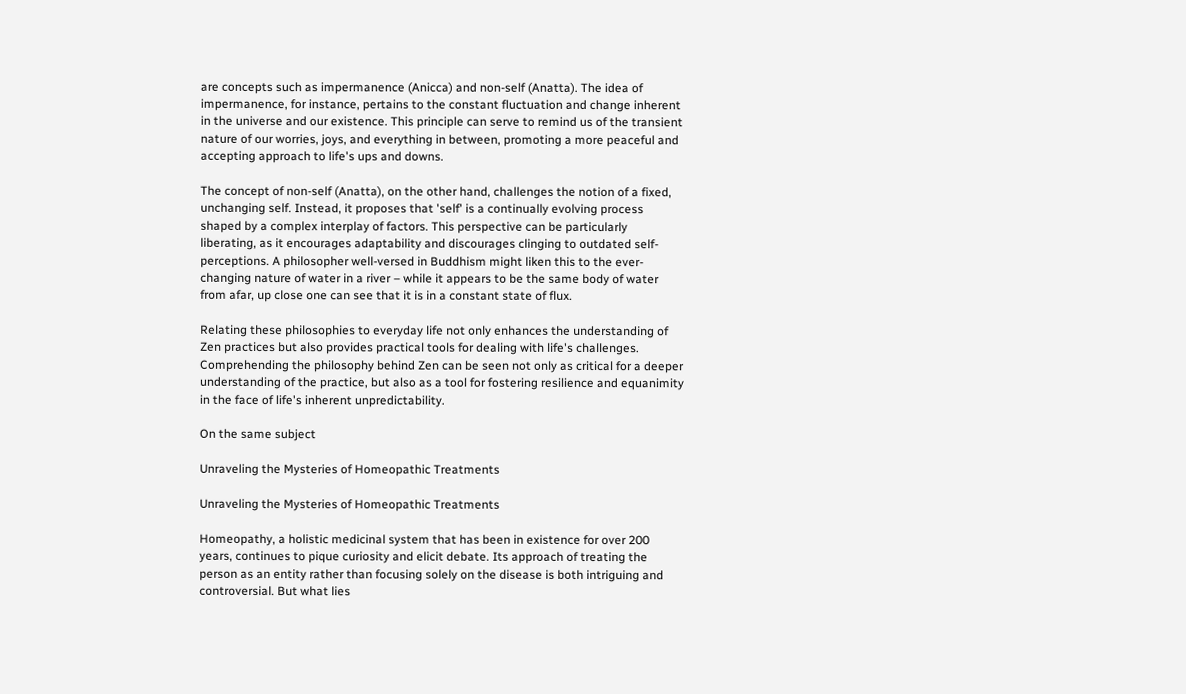are concepts such as impermanence (Anicca) and non-self (Anatta). The idea of impermanence, for instance, pertains to the constant fluctuation and change inherent in the universe and our existence. This principle can serve to remind us of the transient nature of our worries, joys, and everything in between, promoting a more peaceful and accepting approach to life's ups and downs.

The concept of non-self (Anatta), on the other hand, challenges the notion of a fixed, unchanging self. Instead, it proposes that 'self' is a continually evolving process shaped by a complex interplay of factors. This perspective can be particularly liberating, as it encourages adaptability and discourages clinging to outdated self-perceptions. A philosopher well-versed in Buddhism might liken this to the ever-changing nature of water in a river – while it appears to be the same body of water from afar, up close one can see that it is in a constant state of flux.

Relating these philosophies to everyday life not only enhances the understanding of Zen practices but also provides practical tools for dealing with life's challenges. Comprehending the philosophy behind Zen can be seen not only as critical for a deeper understanding of the practice, but also as a tool for fostering resilience and equanimity in the face of life's inherent unpredictability.

On the same subject

Unraveling the Mysteries of Homeopathic Treatments

Unraveling the Mysteries of Homeopathic Treatments

Homeopathy, a holistic medicinal system that has been in existence for over 200 years, continues to pique curiosity and elicit debate. Its approach of treating the person as an entity rather than focusing solely on the disease is both intriguing and controversial. But what lies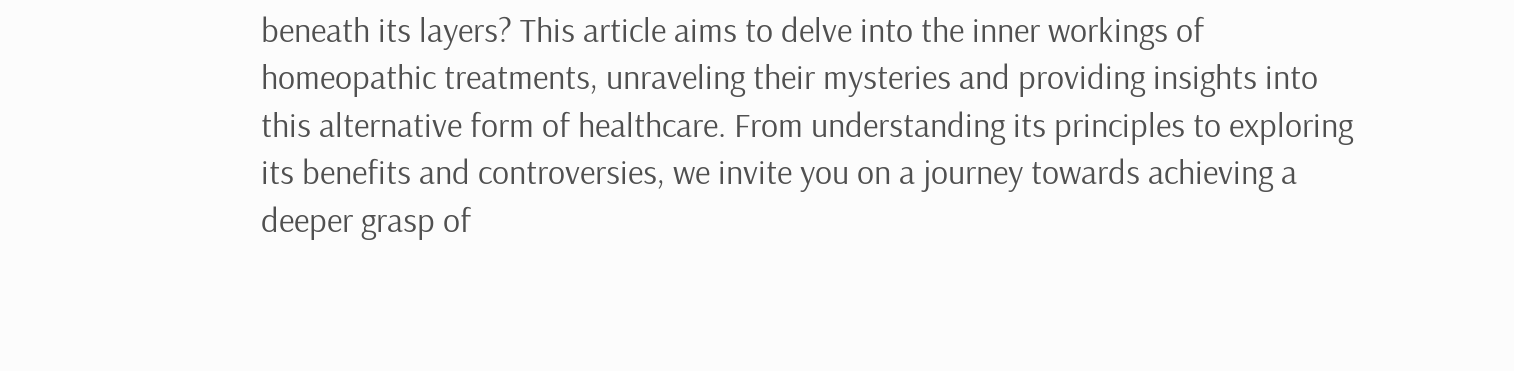beneath its layers? This article aims to delve into the inner workings of homeopathic treatments, unraveling their mysteries and providing insights into this alternative form of healthcare. From understanding its principles to exploring its benefits and controversies, we invite you on a journey towards achieving a deeper grasp of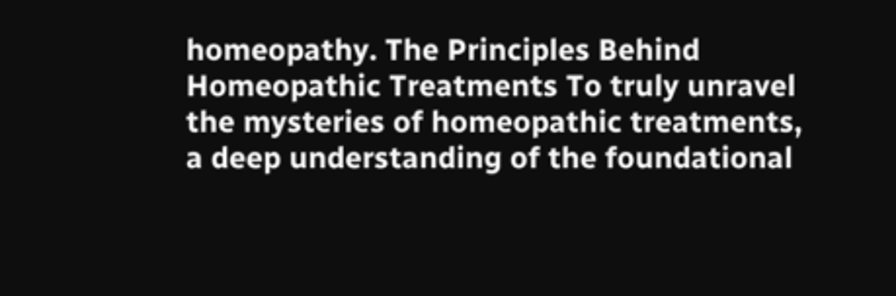homeopathy. The Principles Behind Homeopathic Treatments To truly unravel the mysteries of homeopathic treatments, a deep understanding of the foundational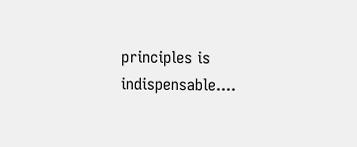principles is indispensable....